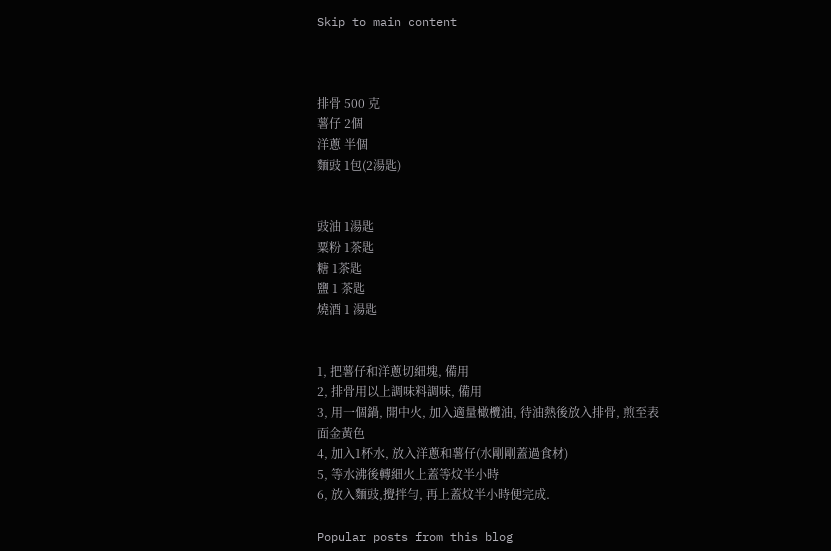Skip to main content



排骨 500 克
薯仔 2個
洋蔥 半個
麵豉 1包(2湯匙)


豉油 1湯匙
粟粉 1茶匙
糖 1茶匙
鹽 1 茶匙
燒酒 1 湯匙


1, 把薯仔和洋蔥切細塊, 備用
2, 排骨用以上調味料調味, 備用
3, 用一個鍋, 開中火, 加入適量橄欖油, 待油熱後放入排骨, 煎至表面金黃色
4, 加入1杯水, 放入洋蔥和薯仔(水剛剛蓋過食材)
5, 等水沸後轉細火上蓋等炆半小時
6, 放入麵豉,攪拌勻, 再上蓋炆半小時便完成.

Popular posts from this blog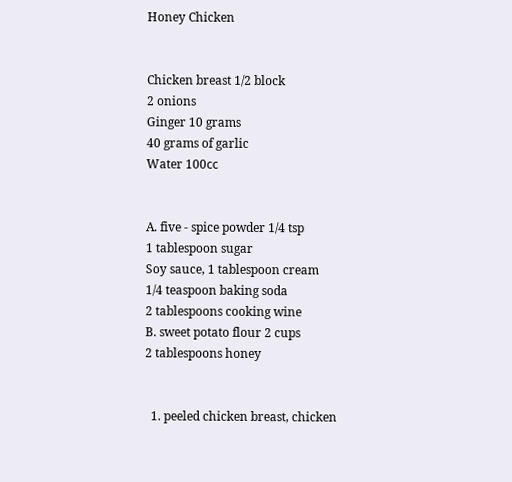Honey Chicken


Chicken breast 1/2 block
2 onions
Ginger 10 grams
40 grams of garlic
Water 100㏄


A. five - spice powder 1/4 tsp
1 tablespoon sugar
Soy sauce, 1 tablespoon cream
1/4 teaspoon baking soda
2 tablespoons cooking wine
B. sweet potato flour 2 cups
2 tablespoons honey


  1. peeled chicken breast, chicken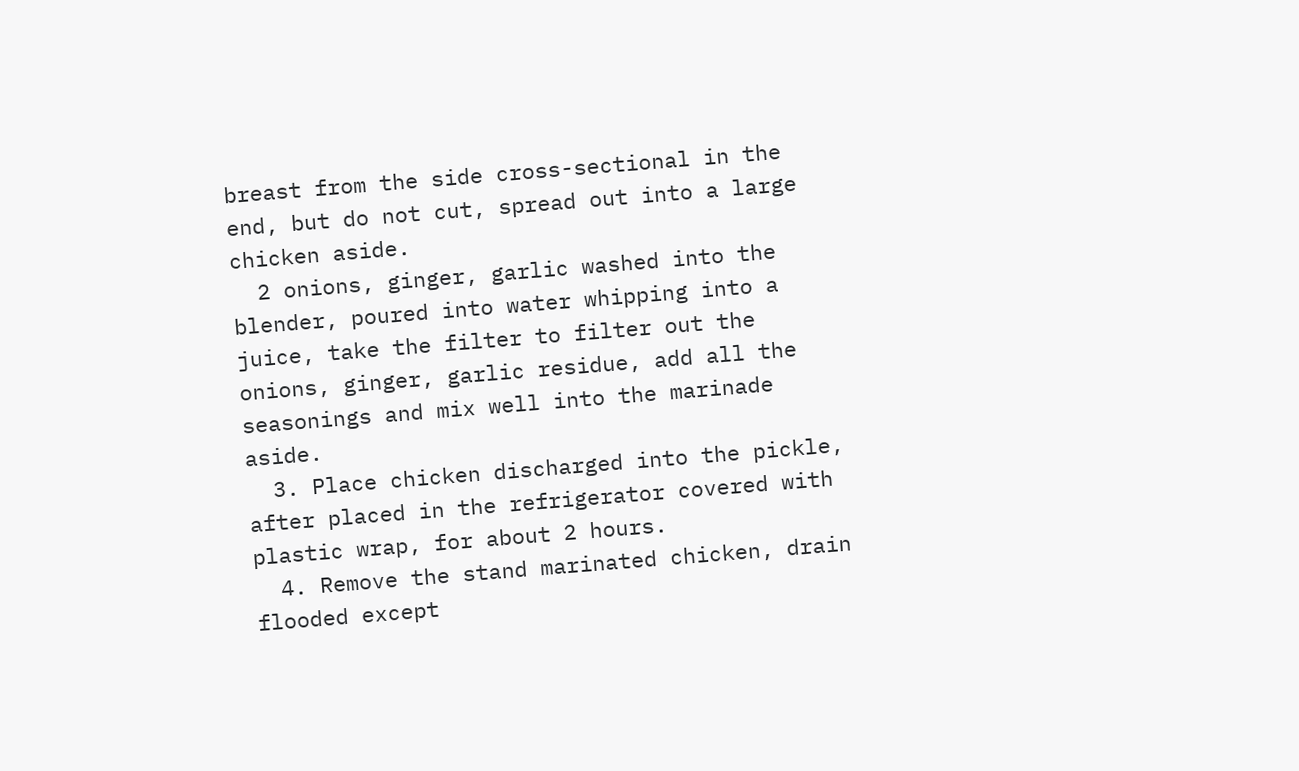breast from the side cross-sectional in the end, but do not cut, spread out into a large chicken aside.
  2 onions, ginger, garlic washed into the blender, poured into water whipping into a juice, take the filter to filter out the onions, ginger, garlic residue, add all the seasonings and mix well into the marinade aside.
  3. Place chicken discharged into the pickle, after placed in the refrigerator covered with plastic wrap, for about 2 hours.
  4. Remove the stand marinated chicken, drain flooded except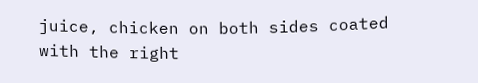juice, chicken on both sides coated with the right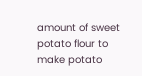amount of sweet potato flour to make potato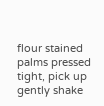flour stained palms pressed tight, pick up gently shake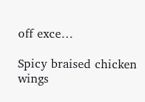off exce…

Spicy braised chicken wings